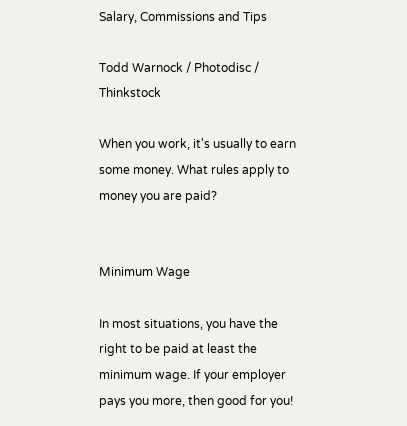Salary, Commissions and Tips

Todd Warnock / Photodisc / Thinkstock

When you work, it's usually to earn some money. What rules apply to money you are paid?


Minimum Wage

In most situations, you have the right to be paid at least the minimum wage. If your employer pays you more, then good for you!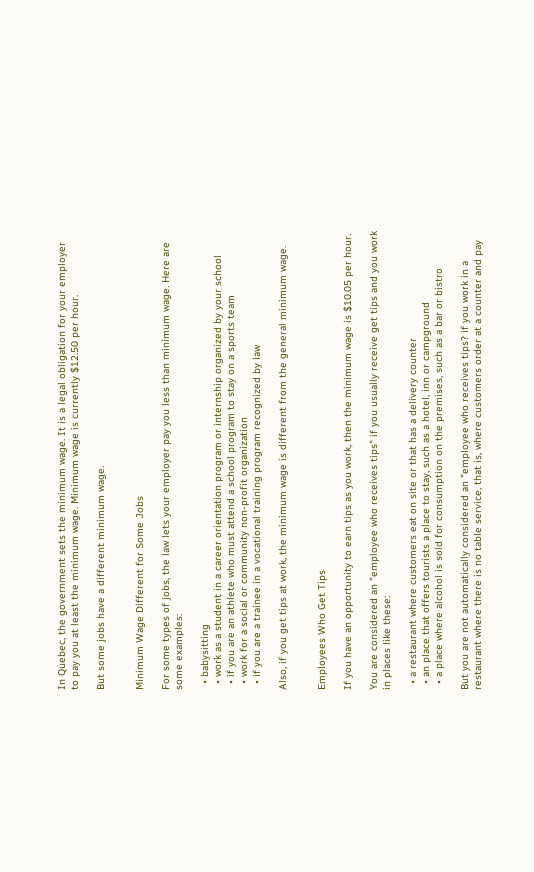In Quebec, the government sets the minimum wage. It is a legal obligation for your employer to pay you at least the minimum wage. Minimum wage is currently $12.50 per hour.

But some jobs have a different minimum wage.


Minimum Wage Different for Some Jobs

For some types of jobs, the law lets your employer pay you less than minimum wage. Here are some examples:

  • babysitting
  • work as a student in a career orientation program or internship organized by your school
  • if you are an athlete who must attend a school program to stay on a sports team
  • work for a social or community non-profit organization
  • if you are a trainee in a vocational training program recognized by law

Also, if you get tips at work, the minimum wage is different from the general minimum wage.


Employees Who Get Tips

If you have an opportunity to earn tips as you work, then the minimum wage is $10.05 per hour.

You are considered an "employee who receives tips" if you usually receive get tips and you work in places like these:

  • a restaurant where customers eat on site or that has a delivery counter
  • an place that offers tourists a place to stay, such as a hotel, inn or campground
  • a place where alcohol is sold for consumption on the premises, such as a bar or bistro

But you are not automatically considered an "employee who receives tips? if you work in a restaurant where there is no table service, that is, where customers order at a counter and pay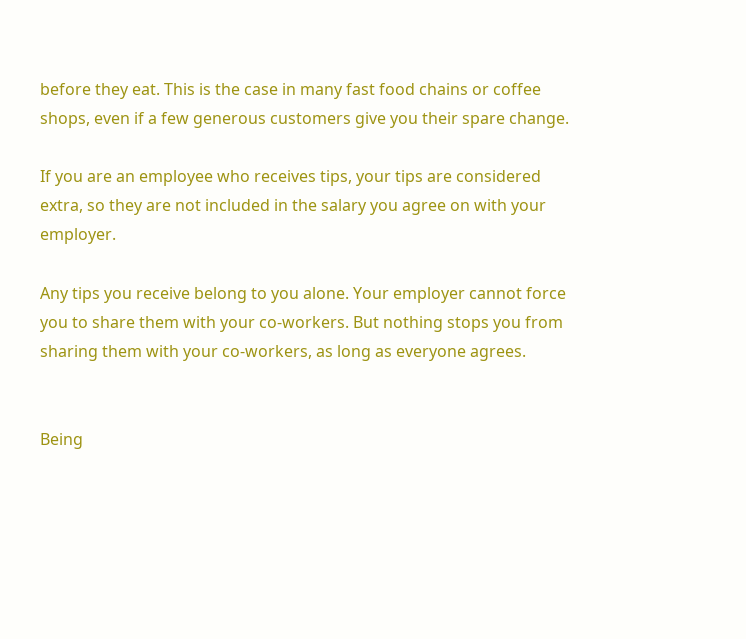before they eat. This is the case in many fast food chains or coffee shops, even if a few generous customers give you their spare change.

If you are an employee who receives tips, your tips are considered extra, so they are not included in the salary you agree on with your employer.

Any tips you receive belong to you alone. Your employer cannot force you to share them with your co-workers. But nothing stops you from sharing them with your co-workers, as long as everyone agrees.


Being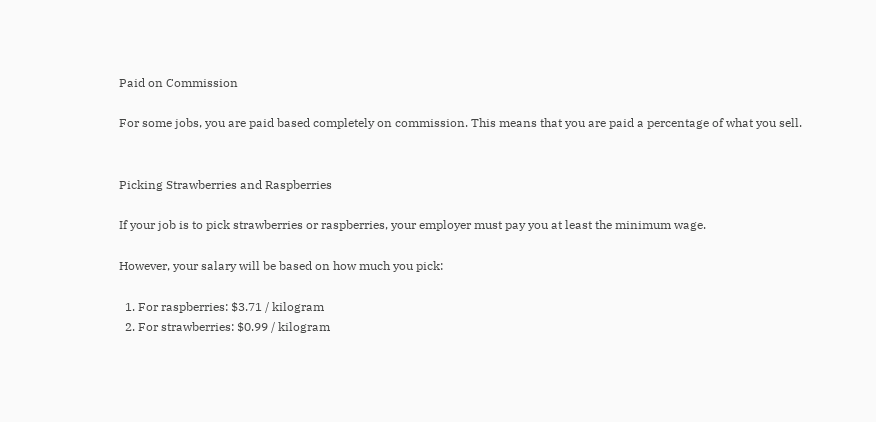Paid on Commission

For some jobs, you are paid based completely on commission. This means that you are paid a percentage of what you sell.


Picking Strawberries and Raspberries

If your job is to pick strawberries or raspberries, your employer must pay you at least the minimum wage.

However, your salary will be based on how much you pick:

  1. For raspberries: $3.71 / kilogram
  2. For strawberries: $0.99 / kilogram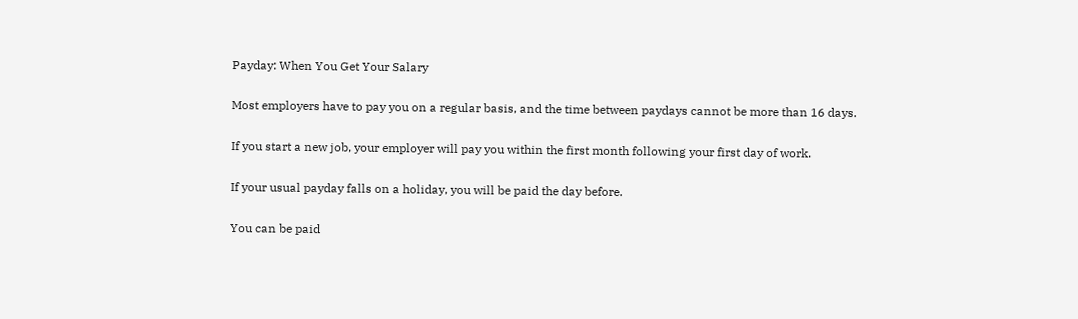Payday: When You Get Your Salary

Most employers have to pay you on a regular basis, and the time between paydays cannot be more than 16 days.

If you start a new job, your employer will pay you within the first month following your first day of work.

If your usual payday falls on a holiday, you will be paid the day before.

You can be paid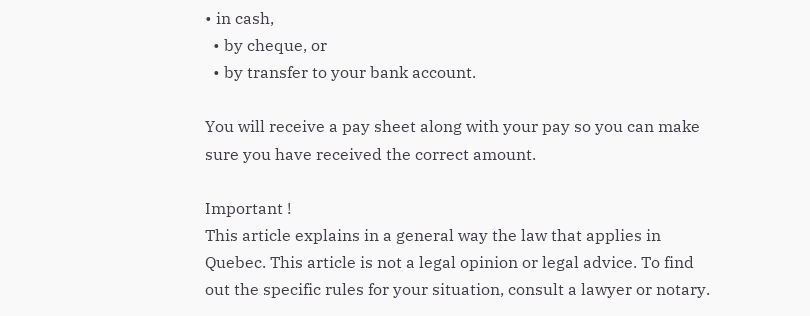• in cash,
  • by cheque, or
  • by transfer to your bank account.

You will receive a pay sheet along with your pay so you can make sure you have received the correct amount.

Important !
This article explains in a general way the law that applies in Quebec. This article is not a legal opinion or legal advice. To find out the specific rules for your situation, consult a lawyer or notary.